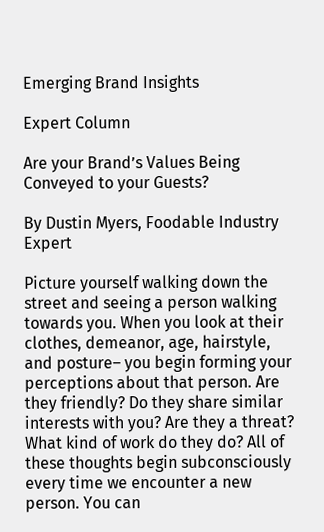Emerging Brand Insights

Expert Column

Are your Brand’s Values Being Conveyed to your Guests?

By Dustin Myers, Foodable Industry Expert

Picture yourself walking down the street and seeing a person walking towards you. When you look at their clothes, demeanor, age, hairstyle, and posture– you begin forming your perceptions about that person. Are they friendly? Do they share similar interests with you? Are they a threat? What kind of work do they do? All of these thoughts begin subconsciously every time we encounter a new person. You can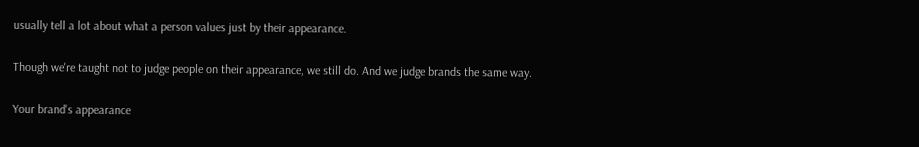usually tell a lot about what a person values just by their appearance.

Though we're taught not to judge people on their appearance, we still do. And we judge brands the same way.

Your brand's appearance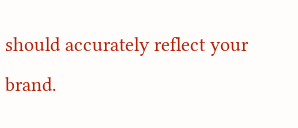should accurately reflect your brand.